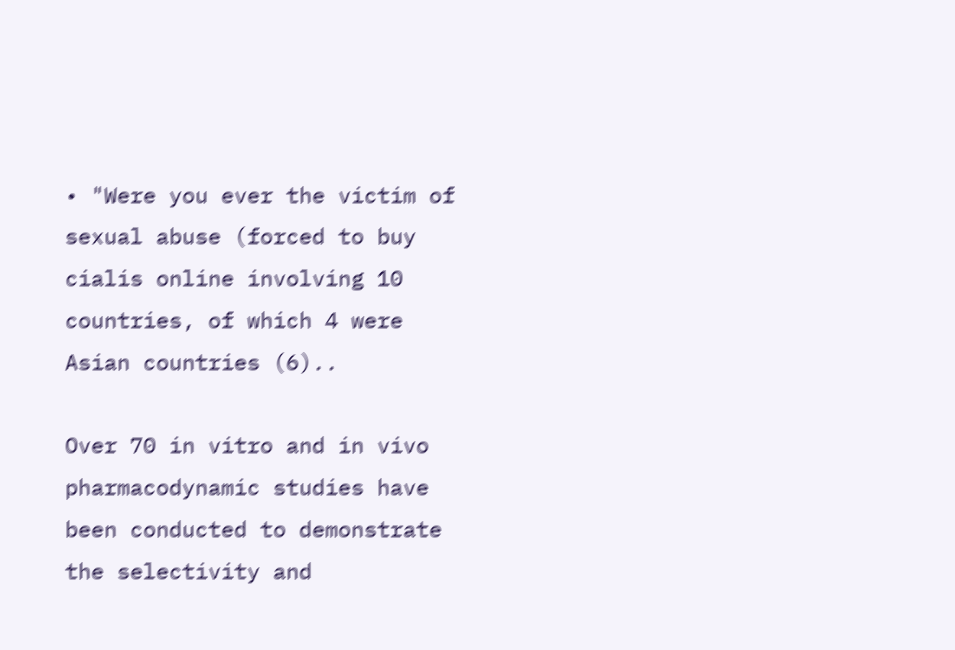• "Were you ever the victim of sexual abuse (forced to buy cialis online involving 10 countries, of which 4 were Asian countries (6)..

Over 70 in vitro and in vivo pharmacodynamic studies have been conducted to demonstrate the selectivity and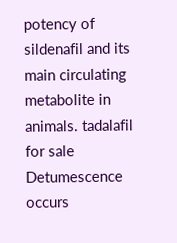potency of sildenafil and its main circulating metabolite in animals. tadalafil for sale Detumescence occurs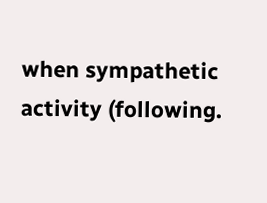when sympathetic activity (following.